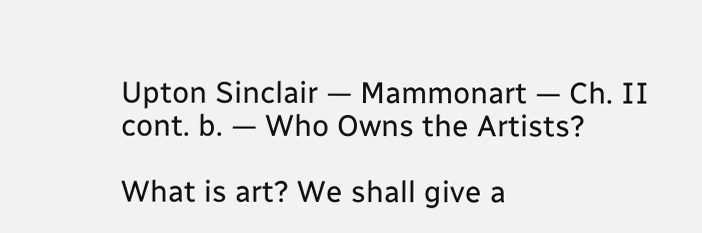Upton Sinclair — Mammonart — Ch. II cont. b. — Who Owns the Artists?

What is art? We shall give a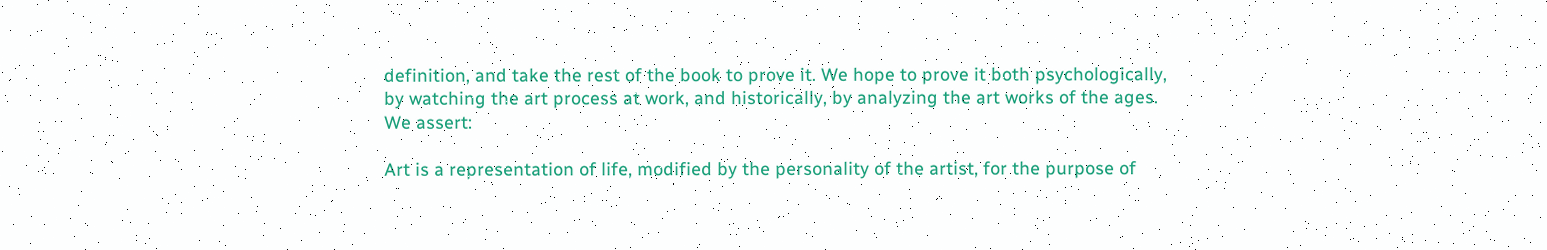definition, and take the rest of the book to prove it. We hope to prove it both psychologically, by watching the art process at work, and historically, by analyzing the art works of the ages. We assert:

Art is a representation of life, modified by the personality of the artist, for the purpose of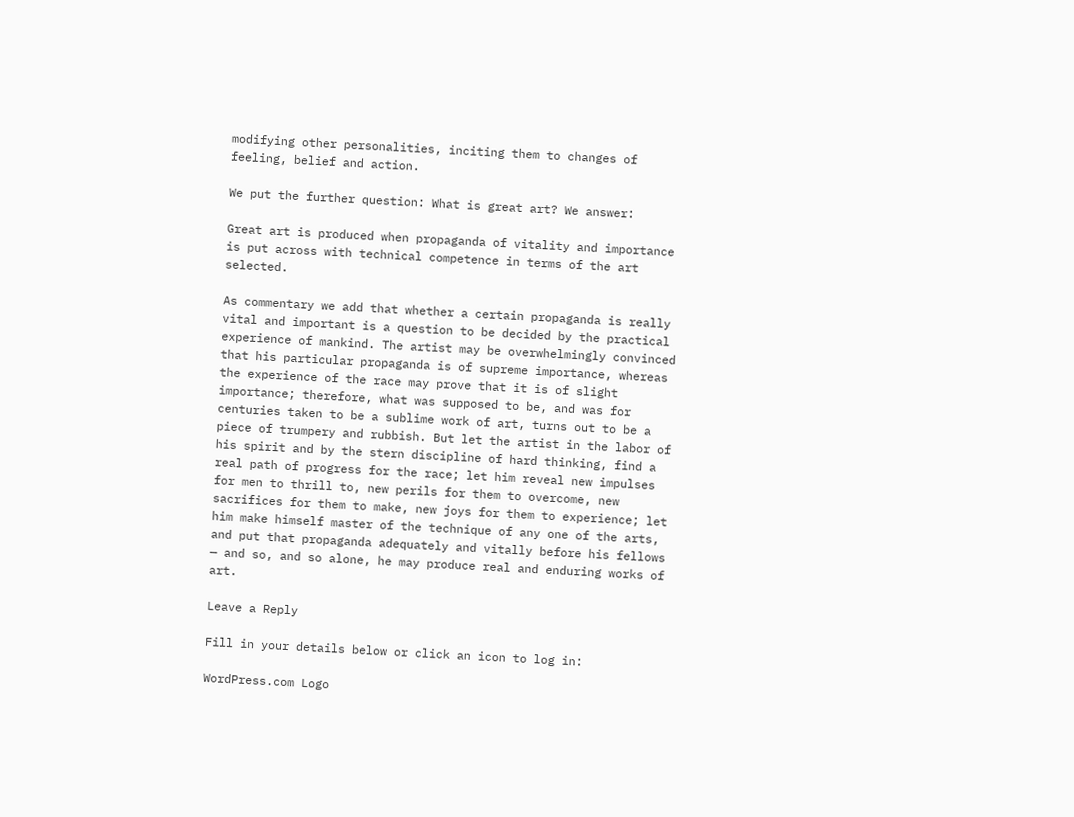modifying other personalities, inciting them to changes of feeling, belief and action.

We put the further question: What is great art? We answer:

Great art is produced when propaganda of vitality and importance is put across with technical competence in terms of the art selected.

As commentary we add that whether a certain propaganda is really vital and important is a question to be decided by the practical experience of mankind. The artist may be overwhelmingly convinced that his particular propaganda is of supreme importance, whereas the experience of the race may prove that it is of slight importance; therefore, what was supposed to be, and was for centuries taken to be a sublime work of art, turns out to be a piece of trumpery and rubbish. But let the artist in the labor of his spirit and by the stern discipline of hard thinking, find a real path of progress for the race; let him reveal new impulses for men to thrill to, new perils for them to overcome, new sacrifices for them to make, new joys for them to experience; let him make himself master of the technique of any one of the arts, and put that propaganda adequately and vitally before his fellows — and so, and so alone, he may produce real and enduring works of art.

Leave a Reply

Fill in your details below or click an icon to log in:

WordPress.com Logo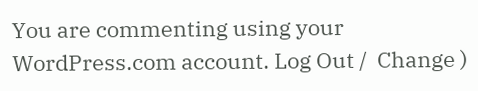You are commenting using your WordPress.com account. Log Out /  Change )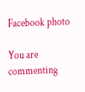Facebook photo

You are commenting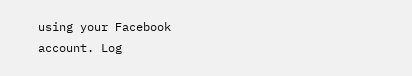using your Facebook account. Log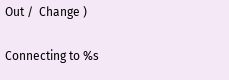Out /  Change )

Connecting to %s